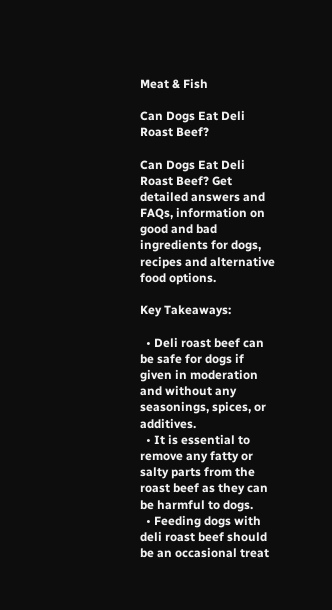Meat & Fish

Can Dogs Eat Deli Roast Beef?

Can Dogs Eat Deli Roast Beef? Get detailed answers and FAQs, information on good and bad ingredients for dogs, recipes and alternative food options.

Key Takeaways:

  • Deli roast beef can be safe for dogs if given in moderation and without any seasonings, spices, or additives.
  • It is essential to remove any fatty or salty parts from the roast beef as they can be harmful to dogs.
  • Feeding dogs with deli roast beef should be an occasional treat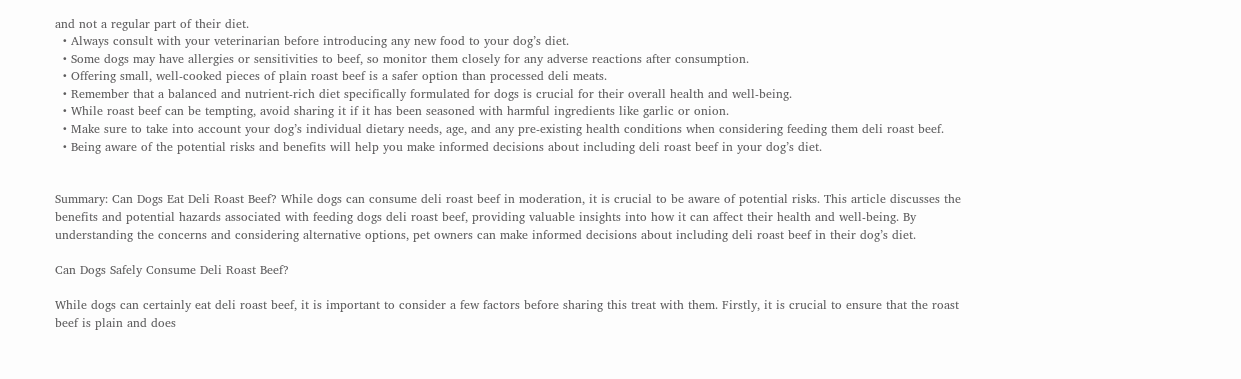and not a regular part of their diet.
  • Always consult with your veterinarian before introducing any new food to your dog’s diet.
  • Some dogs may have allergies or sensitivities to beef, so monitor them closely for any adverse reactions after consumption.
  • Offering small, well-cooked pieces of plain roast beef is a safer option than processed deli meats.
  • Remember that a balanced and nutrient-rich diet specifically formulated for dogs is crucial for their overall health and well-being.
  • While roast beef can be tempting, avoid sharing it if it has been seasoned with harmful ingredients like garlic or onion.
  • Make sure to take into account your dog’s individual dietary needs, age, and any pre-existing health conditions when considering feeding them deli roast beef.
  • Being aware of the potential risks and benefits will help you make informed decisions about including deli roast beef in your dog’s diet.


Summary: Can Dogs Eat Deli Roast Beef? While dogs can consume deli roast beef in moderation, it is crucial to be aware of potential risks. This article discusses the benefits and potential hazards associated with feeding dogs deli roast beef, providing valuable insights into how it can affect their health and well-being. By understanding the concerns and considering alternative options, pet owners can make informed decisions about including deli roast beef in their dog’s diet.

Can Dogs Safely Consume Deli Roast Beef?

While dogs can certainly eat deli roast beef, it is important to consider a few factors before sharing this treat with them. Firstly, it is crucial to ensure that the roast beef is plain and does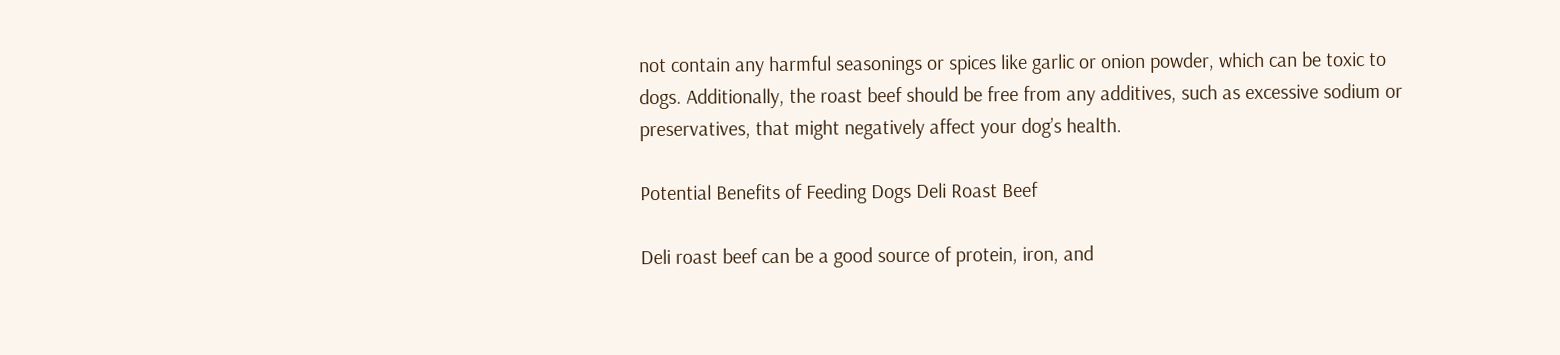not contain any harmful seasonings or spices like garlic or onion powder, which can be toxic to dogs. Additionally, the roast beef should be free from any additives, such as excessive sodium or preservatives, that might negatively affect your dog’s health.

Potential Benefits of Feeding Dogs Deli Roast Beef

Deli roast beef can be a good source of protein, iron, and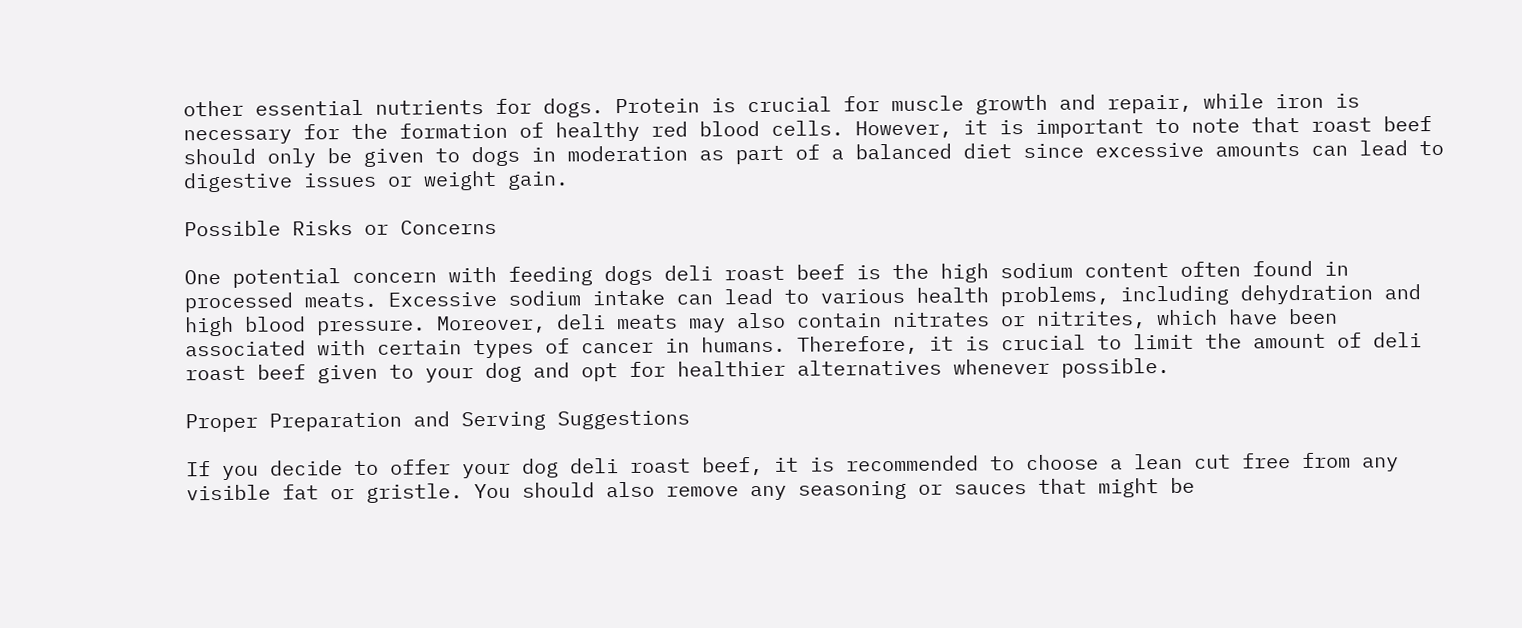other essential nutrients for dogs. Protein is crucial for muscle growth and repair, while iron is necessary for the formation of healthy red blood cells. However, it is important to note that roast beef should only be given to dogs in moderation as part of a balanced diet since excessive amounts can lead to digestive issues or weight gain.

Possible Risks or Concerns

One potential concern with feeding dogs deli roast beef is the high sodium content often found in processed meats. Excessive sodium intake can lead to various health problems, including dehydration and high blood pressure. Moreover, deli meats may also contain nitrates or nitrites, which have been associated with certain types of cancer in humans. Therefore, it is crucial to limit the amount of deli roast beef given to your dog and opt for healthier alternatives whenever possible.

Proper Preparation and Serving Suggestions

If you decide to offer your dog deli roast beef, it is recommended to choose a lean cut free from any visible fat or gristle. You should also remove any seasoning or sauces that might be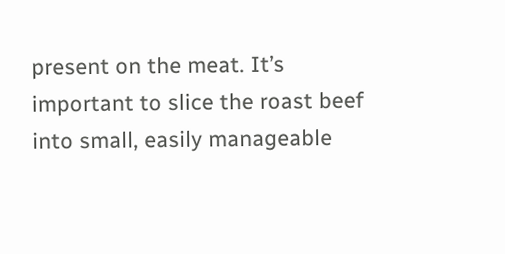present on the meat. It’s important to slice the roast beef into small, easily manageable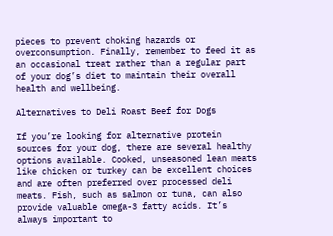pieces to prevent choking hazards or overconsumption. Finally, remember to feed it as an occasional treat rather than a regular part of your dog’s diet to maintain their overall health and wellbeing.

Alternatives to Deli Roast Beef for Dogs

If you’re looking for alternative protein sources for your dog, there are several healthy options available. Cooked, unseasoned lean meats like chicken or turkey can be excellent choices and are often preferred over processed deli meats. Fish, such as salmon or tuna, can also provide valuable omega-3 fatty acids. It’s always important to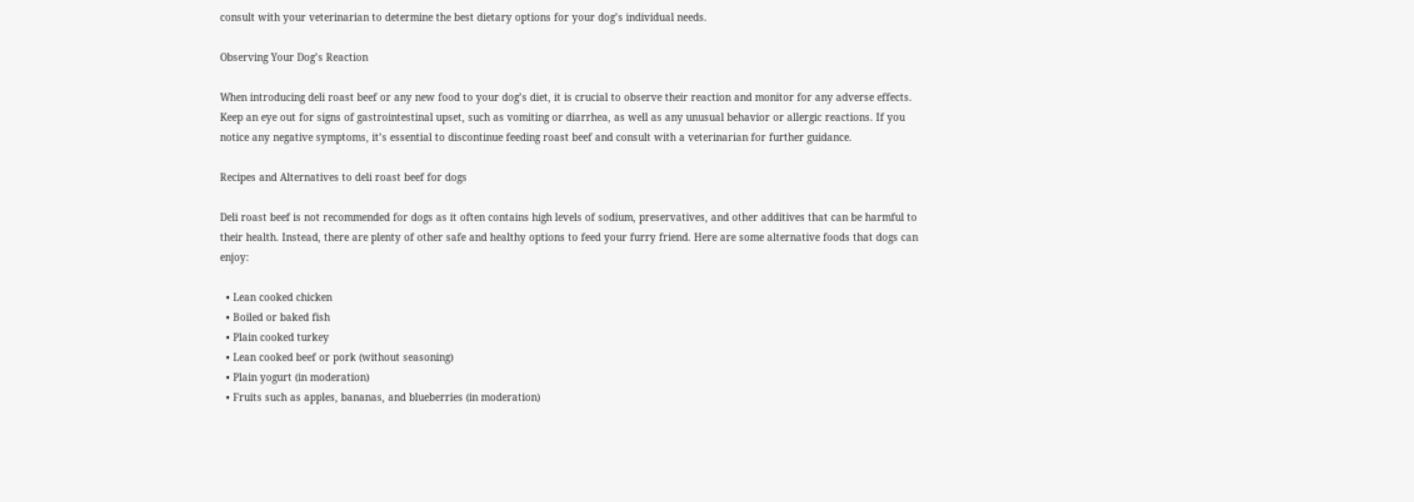consult with your veterinarian to determine the best dietary options for your dog’s individual needs.

Observing Your Dog’s Reaction

When introducing deli roast beef or any new food to your dog’s diet, it is crucial to observe their reaction and monitor for any adverse effects. Keep an eye out for signs of gastrointestinal upset, such as vomiting or diarrhea, as well as any unusual behavior or allergic reactions. If you notice any negative symptoms, it’s essential to discontinue feeding roast beef and consult with a veterinarian for further guidance.

Recipes and Alternatives to deli roast beef for dogs

Deli roast beef is not recommended for dogs as it often contains high levels of sodium, preservatives, and other additives that can be harmful to their health. Instead, there are plenty of other safe and healthy options to feed your furry friend. Here are some alternative foods that dogs can enjoy:

  • Lean cooked chicken
  • Boiled or baked fish
  • Plain cooked turkey
  • Lean cooked beef or pork (without seasoning)
  • Plain yogurt (in moderation)
  • Fruits such as apples, bananas, and blueberries (in moderation)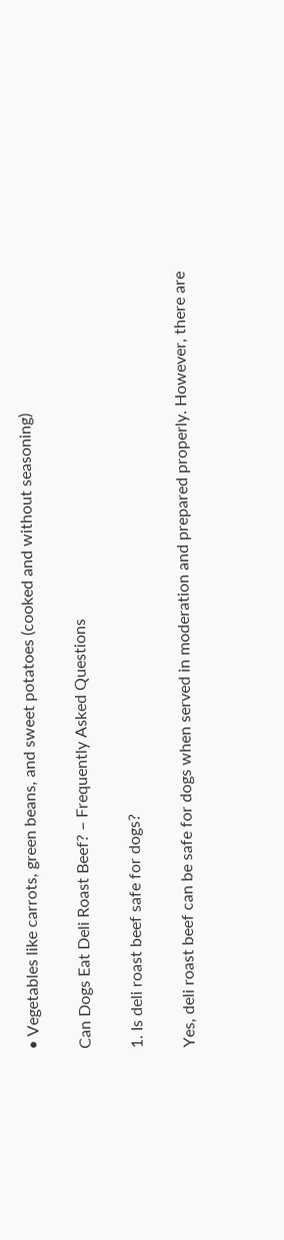• Vegetables like carrots, green beans, and sweet potatoes (cooked and without seasoning)

Can Dogs Eat Deli Roast Beef? – Frequently Asked Questions

1. Is deli roast beef safe for dogs?

Yes, deli roast beef can be safe for dogs when served in moderation and prepared properly. However, there are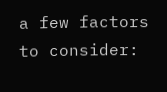a few factors to consider: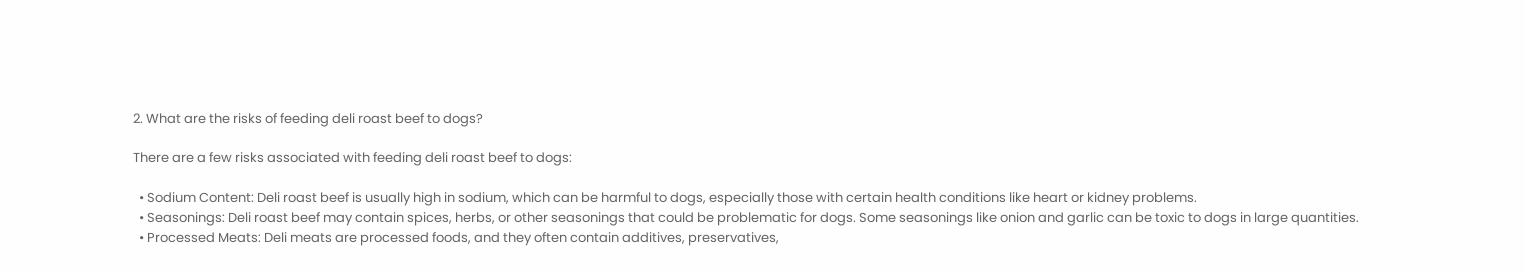2. What are the risks of feeding deli roast beef to dogs?

There are a few risks associated with feeding deli roast beef to dogs:

  • Sodium Content: Deli roast beef is usually high in sodium, which can be harmful to dogs, especially those with certain health conditions like heart or kidney problems.
  • Seasonings: Deli roast beef may contain spices, herbs, or other seasonings that could be problematic for dogs. Some seasonings like onion and garlic can be toxic to dogs in large quantities.
  • Processed Meats: Deli meats are processed foods, and they often contain additives, preservatives,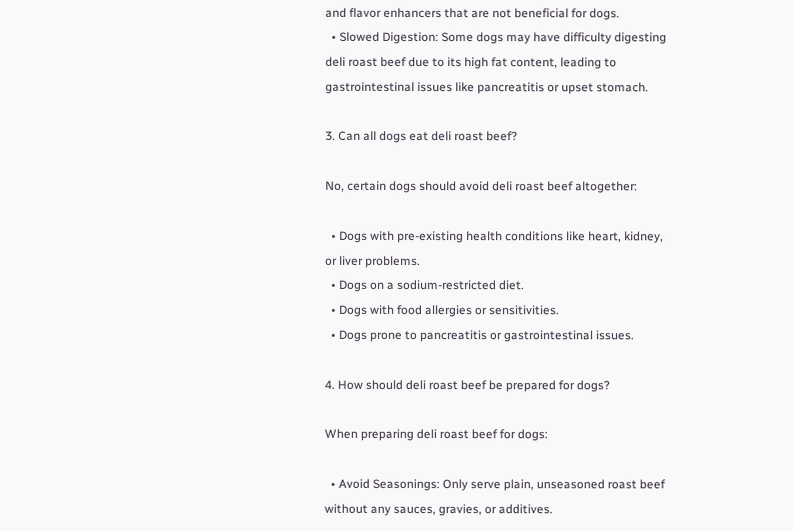and flavor enhancers that are not beneficial for dogs.
  • Slowed Digestion: Some dogs may have difficulty digesting deli roast beef due to its high fat content, leading to gastrointestinal issues like pancreatitis or upset stomach.

3. Can all dogs eat deli roast beef?

No, certain dogs should avoid deli roast beef altogether:

  • Dogs with pre-existing health conditions like heart, kidney, or liver problems.
  • Dogs on a sodium-restricted diet.
  • Dogs with food allergies or sensitivities.
  • Dogs prone to pancreatitis or gastrointestinal issues.

4. How should deli roast beef be prepared for dogs?

When preparing deli roast beef for dogs:

  • Avoid Seasonings: Only serve plain, unseasoned roast beef without any sauces, gravies, or additives.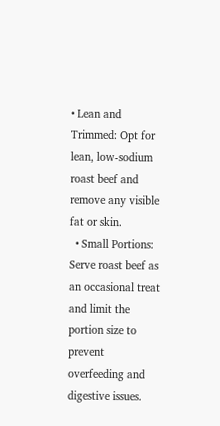• Lean and Trimmed: Opt for lean, low-sodium roast beef and remove any visible fat or skin.
  • Small Portions: Serve roast beef as an occasional treat and limit the portion size to prevent overfeeding and digestive issues.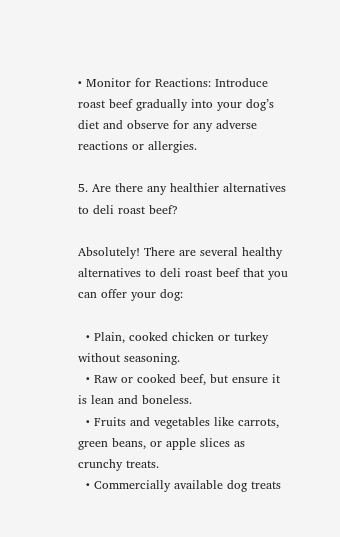• Monitor for Reactions: Introduce roast beef gradually into your dog’s diet and observe for any adverse reactions or allergies.

5. Are there any healthier alternatives to deli roast beef?

Absolutely! There are several healthy alternatives to deli roast beef that you can offer your dog:

  • Plain, cooked chicken or turkey without seasoning.
  • Raw or cooked beef, but ensure it is lean and boneless.
  • Fruits and vegetables like carrots, green beans, or apple slices as crunchy treats.
  • Commercially available dog treats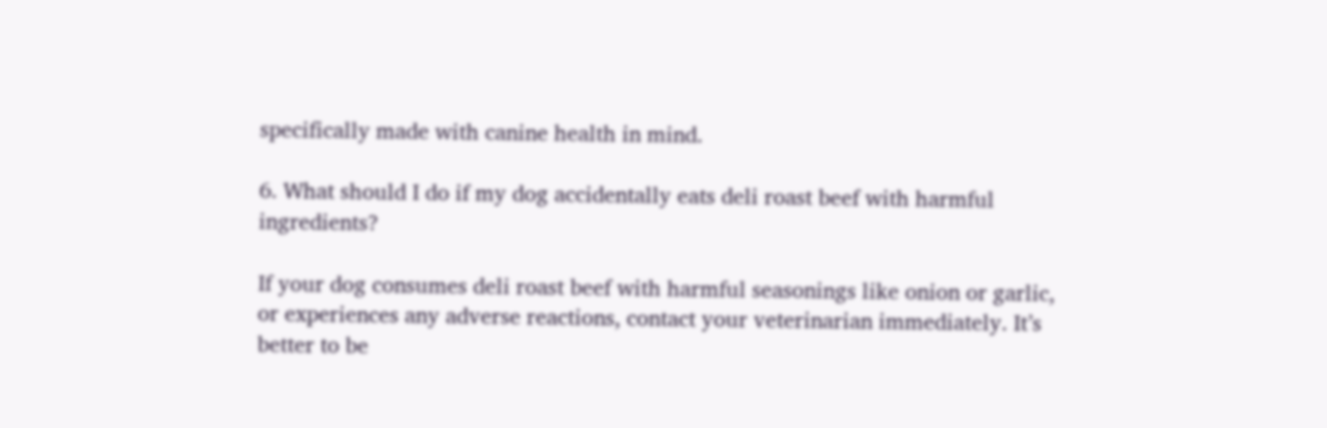specifically made with canine health in mind.

6. What should I do if my dog accidentally eats deli roast beef with harmful ingredients?

If your dog consumes deli roast beef with harmful seasonings like onion or garlic, or experiences any adverse reactions, contact your veterinarian immediately. It’s better to be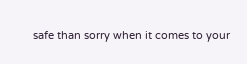safe than sorry when it comes to your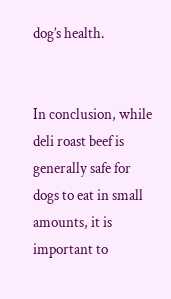dog’s health.


In conclusion, while deli roast beef is generally safe for dogs to eat in small amounts, it is important to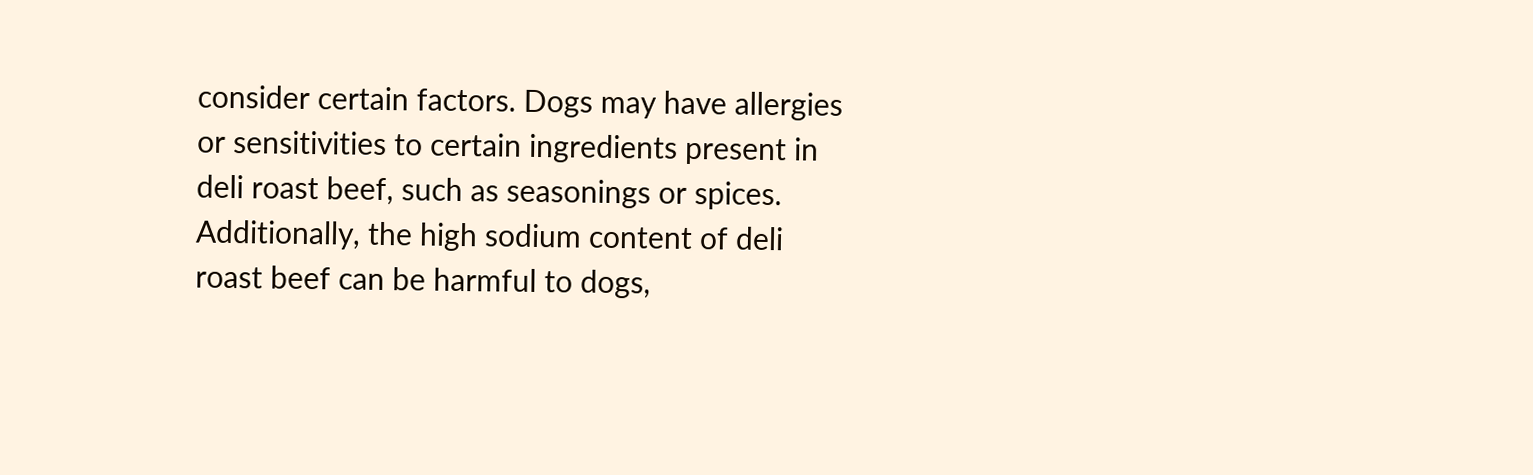consider certain factors. Dogs may have allergies or sensitivities to certain ingredients present in deli roast beef, such as seasonings or spices. Additionally, the high sodium content of deli roast beef can be harmful to dogs,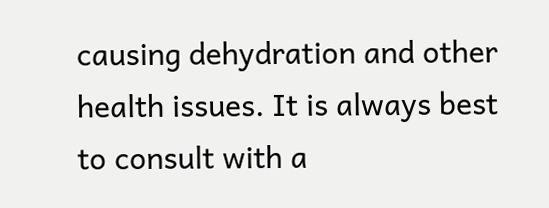causing dehydration and other health issues. It is always best to consult with a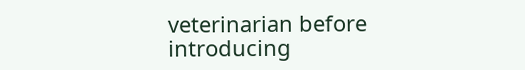veterinarian before introducing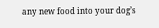any new food into your dog’s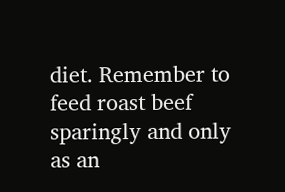diet. Remember to feed roast beef sparingly and only as an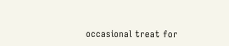occasional treat for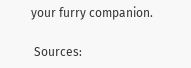your furry companion.

 Sources: